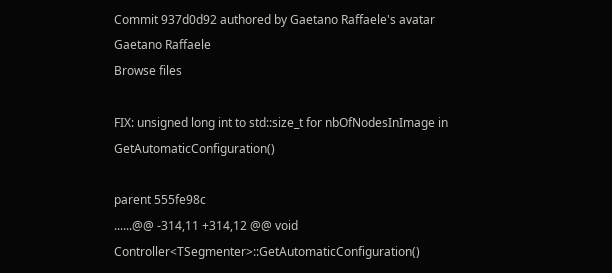Commit 937d0d92 authored by Gaetano Raffaele's avatar Gaetano Raffaele
Browse files

FIX: unsigned long int to std::size_t for nbOfNodesInImage in GetAutomaticConfiguration()

parent 555fe98c
......@@ -314,11 +314,12 @@ void Controller<TSegmenter>::GetAutomaticConfiguration()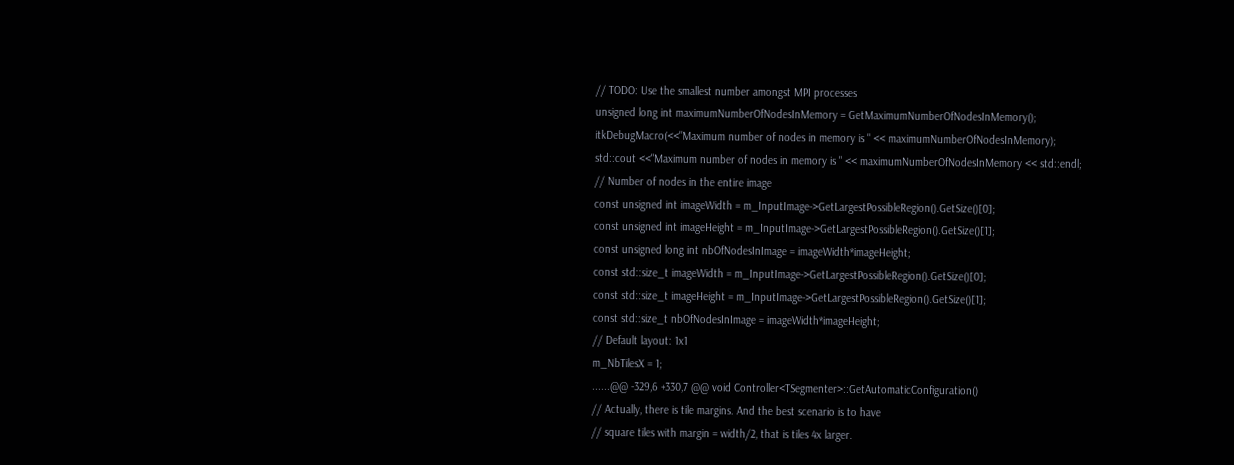// TODO: Use the smallest number amongst MPI processes
unsigned long int maximumNumberOfNodesInMemory = GetMaximumNumberOfNodesInMemory();
itkDebugMacro(<<"Maximum number of nodes in memory is " << maximumNumberOfNodesInMemory);
std::cout <<"Maximum number of nodes in memory is " << maximumNumberOfNodesInMemory << std::endl;
// Number of nodes in the entire image
const unsigned int imageWidth = m_InputImage->GetLargestPossibleRegion().GetSize()[0];
const unsigned int imageHeight = m_InputImage->GetLargestPossibleRegion().GetSize()[1];
const unsigned long int nbOfNodesInImage = imageWidth*imageHeight;
const std::size_t imageWidth = m_InputImage->GetLargestPossibleRegion().GetSize()[0];
const std::size_t imageHeight = m_InputImage->GetLargestPossibleRegion().GetSize()[1];
const std::size_t nbOfNodesInImage = imageWidth*imageHeight;
// Default layout: 1x1
m_NbTilesX = 1;
......@@ -329,6 +330,7 @@ void Controller<TSegmenter>::GetAutomaticConfiguration()
// Actually, there is tile margins. And the best scenario is to have
// square tiles with margin = width/2, that is tiles 4x larger.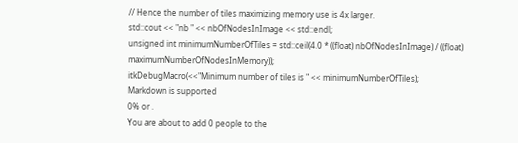// Hence the number of tiles maximizing memory use is 4x larger.
std::cout << "nb " << nbOfNodesInImage << std::endl;
unsigned int minimumNumberOfTiles = std::ceil(4.0 * ((float) nbOfNodesInImage) / ((float) maximumNumberOfNodesInMemory));
itkDebugMacro(<<"Minimum number of tiles is " << minimumNumberOfTiles);
Markdown is supported
0% or .
You are about to add 0 people to the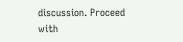discussion. Proceed with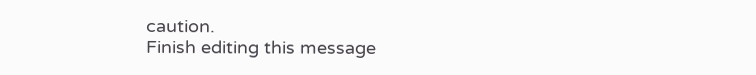caution.
Finish editing this message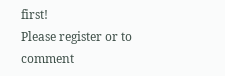first!
Please register or to comment